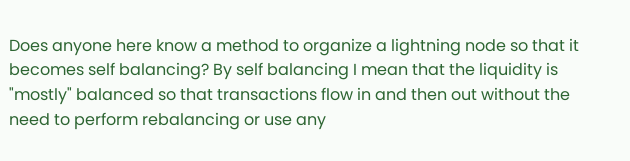Does anyone here know a method to organize a lightning node so that it becomes self balancing? By self balancing I mean that the liquidity is "mostly" balanced so that transactions flow in and then out without the need to perform rebalancing or use any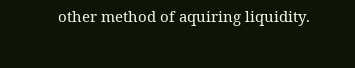other method of aquiring liquidity.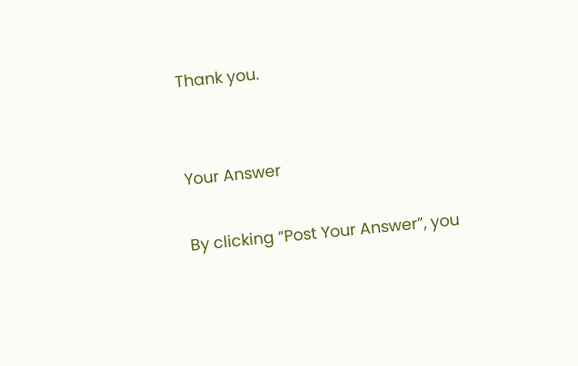Thank you.


Your Answer

By clicking “Post Your Answer”, you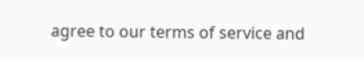agree to our terms of service and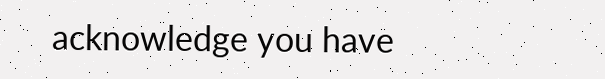acknowledge you have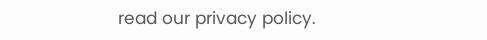read our privacy policy.